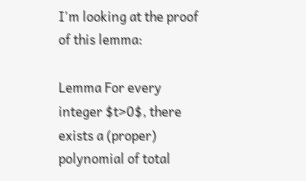I'm looking at the proof of this lemma:

Lemma For every integer $t>0$, there exists a (proper) polynomial of total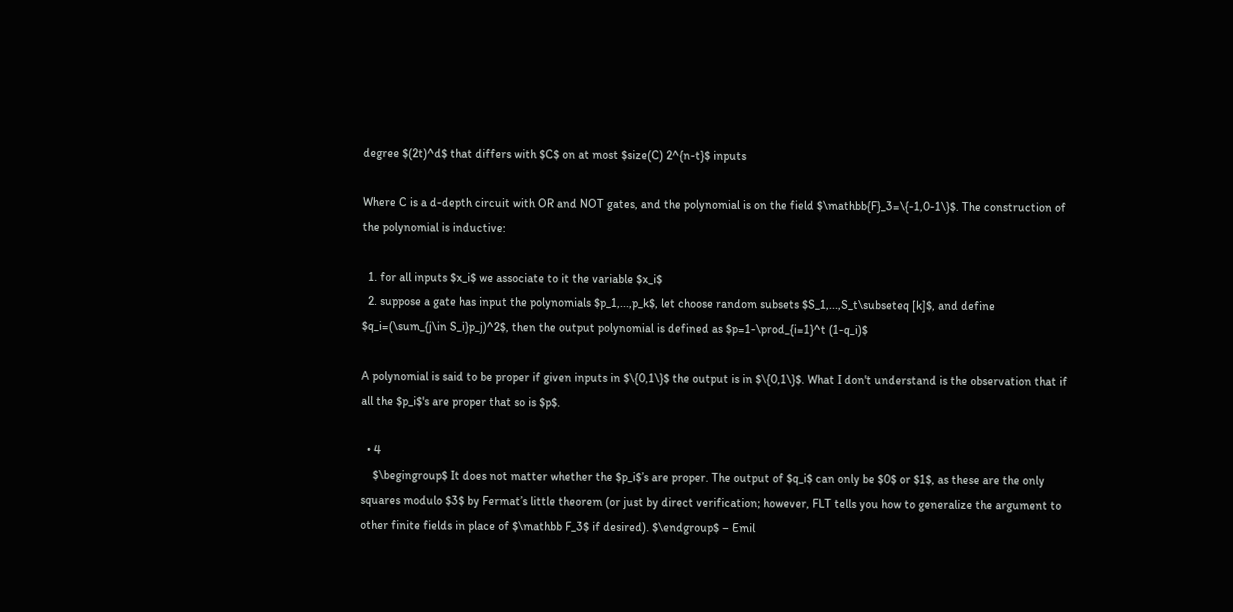degree $(2t)^d$ that differs with $C$ on at most $size(C) 2^{n-t}$ inputs

Where C is a d-depth circuit with OR and NOT gates, and the polynomial is on the field $\mathbb{F}_3=\{-1,0-1\}$. The construction of the polynomial is inductive:

  1. for all inputs $x_i$ we associate to it the variable $x_i$
  2. suppose a gate has input the polynomials $p_1,...,p_k$, let choose random subsets $S_1,...,S_t\subseteq [k]$, and define $q_i=(\sum_{j\in S_i}p_j)^2$, then the output polynomial is defined as $p=1-\prod_{i=1}^t (1-q_i)$

A polynomial is said to be proper if given inputs in $\{0,1\}$ the output is in $\{0,1\}$. What I don't understand is the observation that if all the $p_i$'s are proper that so is $p$.

  • 4
    $\begingroup$ It does not matter whether the $p_i$’s are proper. The output of $q_i$ can only be $0$ or $1$, as these are the only squares modulo $3$ by Fermat’s little theorem (or just by direct verification; however, FLT tells you how to generalize the argument to other finite fields in place of $\mathbb F_3$ if desired). $\endgroup$ – Emil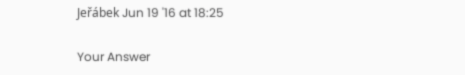Jeřábek Jun 19 '16 at 18:25

Your Answer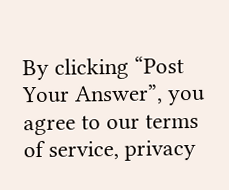By clicking “Post Your Answer”, you agree to our terms of service, privacy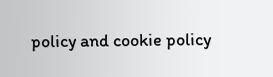policy and cookie policy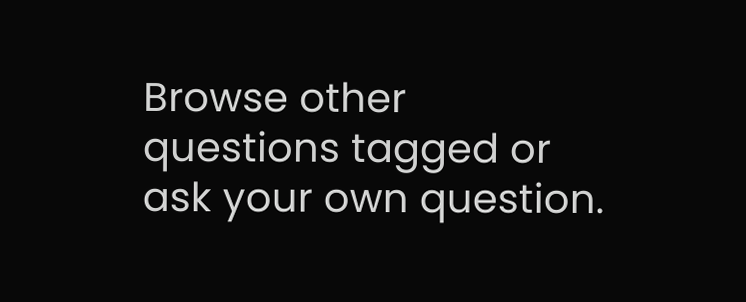Browse other questions tagged or ask your own question.